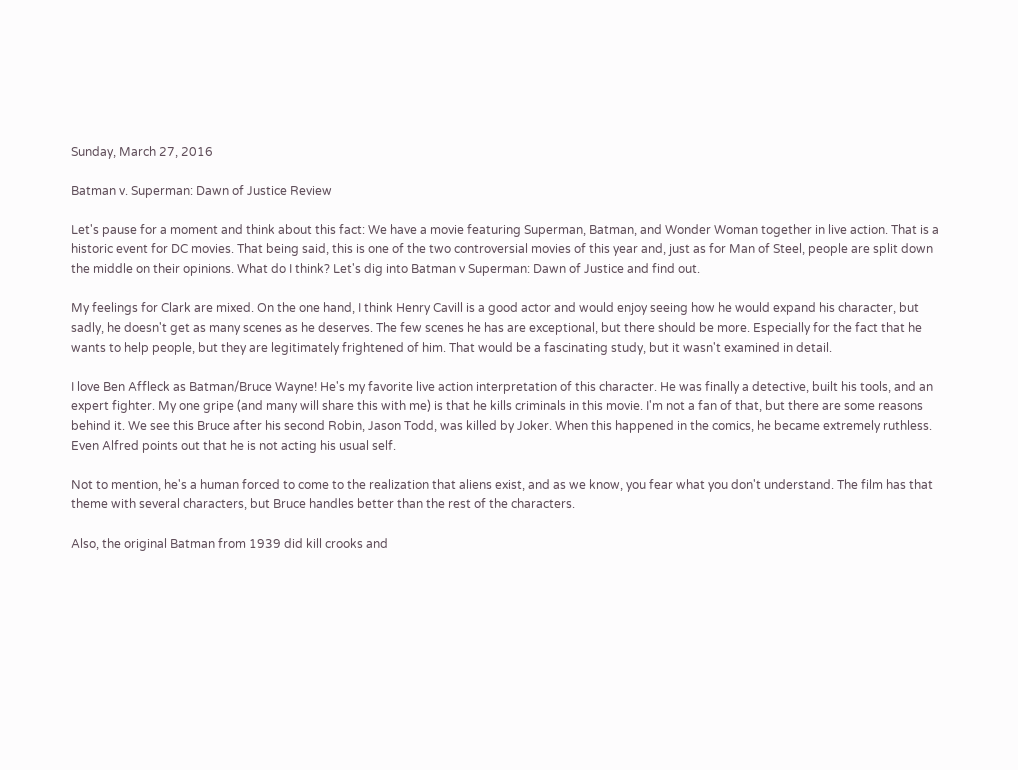Sunday, March 27, 2016

Batman v. Superman: Dawn of Justice Review

Let's pause for a moment and think about this fact: We have a movie featuring Superman, Batman, and Wonder Woman together in live action. That is a historic event for DC movies. That being said, this is one of the two controversial movies of this year and, just as for Man of Steel, people are split down the middle on their opinions. What do I think? Let's dig into Batman v Superman: Dawn of Justice and find out.

My feelings for Clark are mixed. On the one hand, I think Henry Cavill is a good actor and would enjoy seeing how he would expand his character, but sadly, he doesn't get as many scenes as he deserves. The few scenes he has are exceptional, but there should be more. Especially for the fact that he wants to help people, but they are legitimately frightened of him. That would be a fascinating study, but it wasn't examined in detail.

I love Ben Affleck as Batman/Bruce Wayne! He's my favorite live action interpretation of this character. He was finally a detective, built his tools, and an expert fighter. My one gripe (and many will share this with me) is that he kills criminals in this movie. I'm not a fan of that, but there are some reasons behind it. We see this Bruce after his second Robin, Jason Todd, was killed by Joker. When this happened in the comics, he became extremely ruthless. Even Alfred points out that he is not acting his usual self.

Not to mention, he's a human forced to come to the realization that aliens exist, and as we know, you fear what you don't understand. The film has that theme with several characters, but Bruce handles better than the rest of the characters.

Also, the original Batman from 1939 did kill crooks and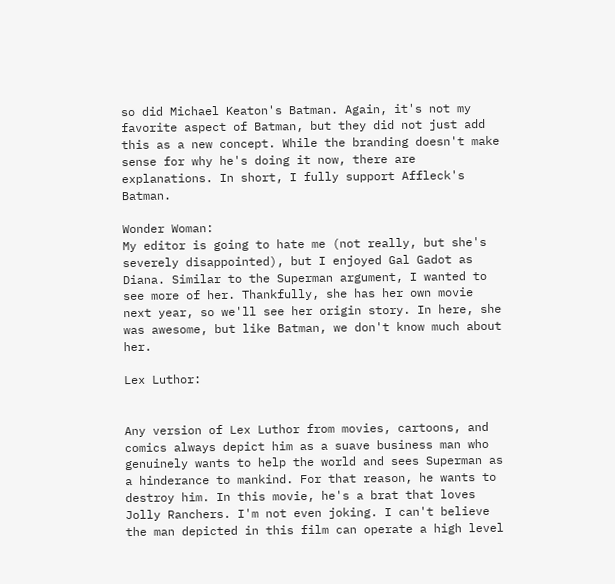so did Michael Keaton's Batman. Again, it's not my favorite aspect of Batman, but they did not just add this as a new concept. While the branding doesn't make sense for why he's doing it now, there are explanations. In short, I fully support Affleck's Batman.

Wonder Woman:
My editor is going to hate me (not really, but she's severely disappointed), but I enjoyed Gal Gadot as Diana. Similar to the Superman argument, I wanted to see more of her. Thankfully, she has her own movie next year, so we'll see her origin story. In here, she was awesome, but like Batman, we don't know much about her.

Lex Luthor:


Any version of Lex Luthor from movies, cartoons, and comics always depict him as a suave business man who genuinely wants to help the world and sees Superman as a hinderance to mankind. For that reason, he wants to destroy him. In this movie, he's a brat that loves Jolly Ranchers. I'm not even joking. I can't believe the man depicted in this film can operate a high level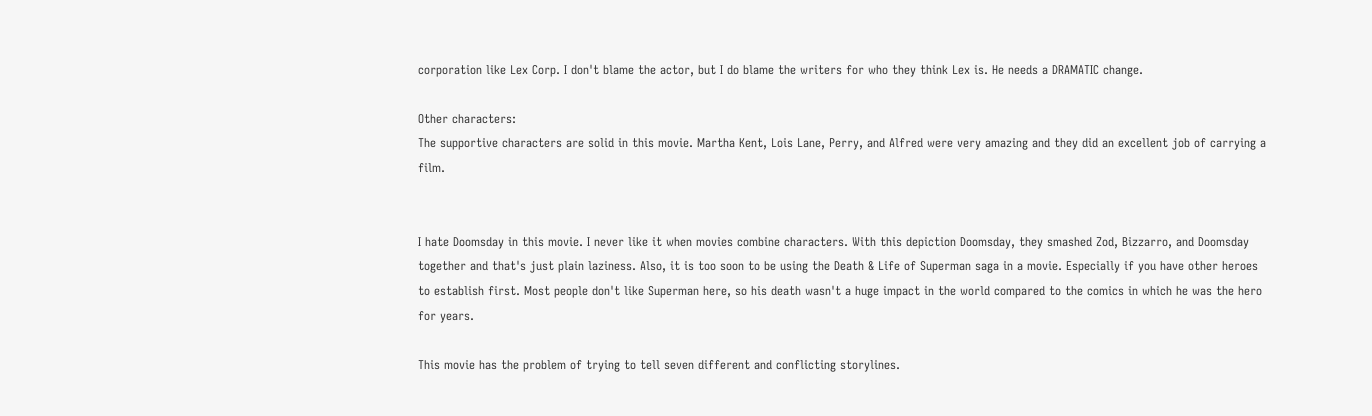corporation like Lex Corp. I don't blame the actor, but I do blame the writers for who they think Lex is. He needs a DRAMATIC change.

Other characters:
The supportive characters are solid in this movie. Martha Kent, Lois Lane, Perry, and Alfred were very amazing and they did an excellent job of carrying a film.


I hate Doomsday in this movie. I never like it when movies combine characters. With this depiction Doomsday, they smashed Zod, Bizzarro, and Doomsday together and that's just plain laziness. Also, it is too soon to be using the Death & Life of Superman saga in a movie. Especially if you have other heroes to establish first. Most people don't like Superman here, so his death wasn't a huge impact in the world compared to the comics in which he was the hero for years.

This movie has the problem of trying to tell seven different and conflicting storylines.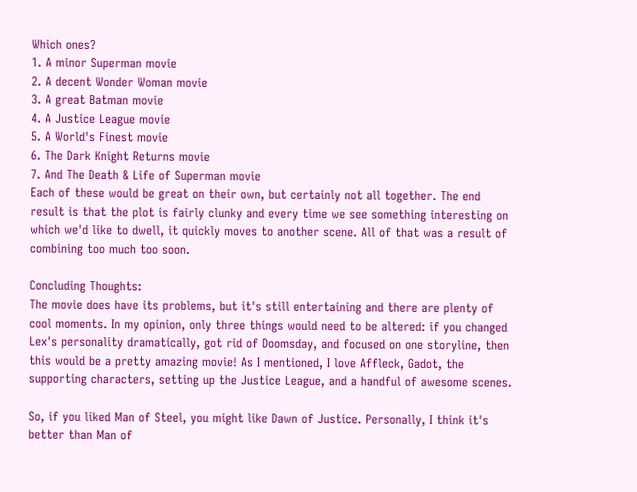Which ones?
1. A minor Superman movie
2. A decent Wonder Woman movie
3. A great Batman movie
4. A Justice League movie
5. A World's Finest movie
6. The Dark Knight Returns movie
7. And The Death & Life of Superman movie
Each of these would be great on their own, but certainly not all together. The end result is that the plot is fairly clunky and every time we see something interesting on which we'd like to dwell, it quickly moves to another scene. All of that was a result of combining too much too soon.

Concluding Thoughts:
The movie does have its problems, but it's still entertaining and there are plenty of cool moments. In my opinion, only three things would need to be altered: if you changed Lex's personality dramatically, got rid of Doomsday, and focused on one storyline, then this would be a pretty amazing movie! As I mentioned, I love Affleck, Gadot, the supporting characters, setting up the Justice League, and a handful of awesome scenes.

So, if you liked Man of Steel, you might like Dawn of Justice. Personally, I think it's better than Man of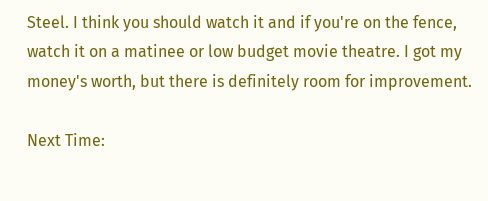Steel. I think you should watch it and if you're on the fence, watch it on a matinee or low budget movie theatre. I got my money's worth, but there is definitely room for improvement.

Next Time: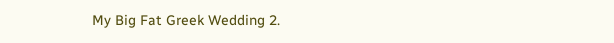My Big Fat Greek Wedding 2.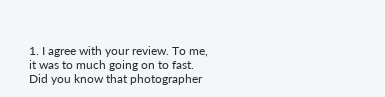1. I agree with your review. To me, it was to much going on to fast. Did you know that photographer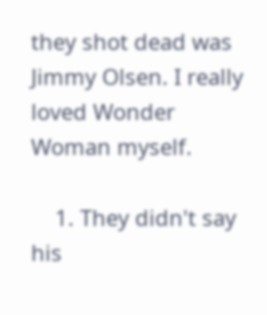they shot dead was Jimmy Olsen. I really loved Wonder Woman myself.

    1. They didn't say his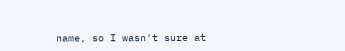name, so I wasn't sure at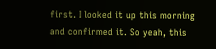first. I looked it up this morning and confirmed it. So yeah, this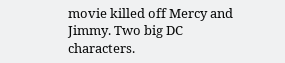movie killed off Mercy and Jimmy. Two big DC characters.